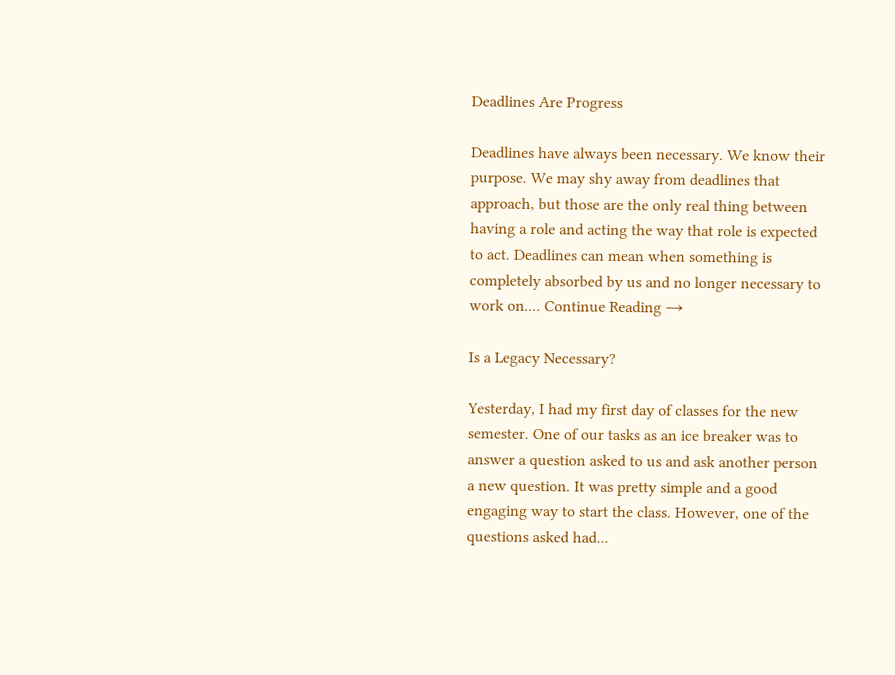Deadlines Are Progress

Deadlines have always been necessary. We know their purpose. We may shy away from deadlines that approach, but those are the only real thing between having a role and acting the way that role is expected to act. Deadlines can mean when something is completely absorbed by us and no longer necessary to work on.... Continue Reading →

Is a Legacy Necessary?

Yesterday, I had my first day of classes for the new semester. One of our tasks as an ice breaker was to answer a question asked to us and ask another person a new question. It was pretty simple and a good engaging way to start the class. However, one of the questions asked had...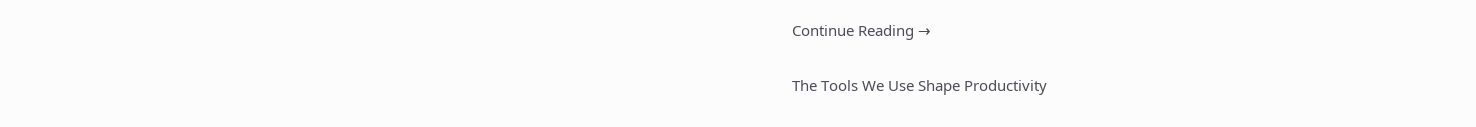Continue Reading →

The Tools We Use Shape Productivity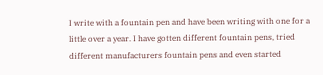I write with a fountain pen and have been writing with one for a little over a year. I have gotten different fountain pens, tried different manufacturers fountain pens and even started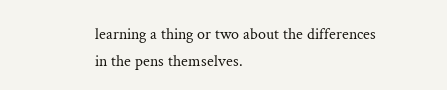learning a thing or two about the differences in the pens themselves.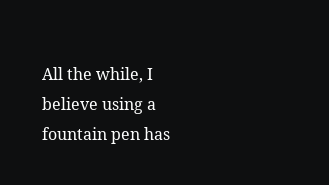All the while, I believe using a fountain pen has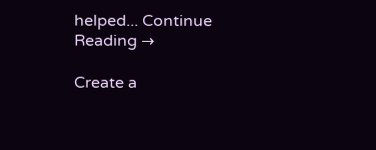helped... Continue Reading →

Create a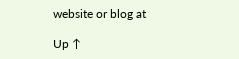website or blog at

Up ↑